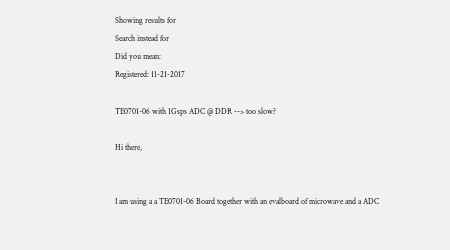Showing results for
Search instead for
Did you mean:
Registered: 11-21-2017

TE0701-06 with 1Gsps ADC @ DDR --> too slow?

Hi there,


I am using a a TE0701-06 Board together with an evalboard of microwave and a ADC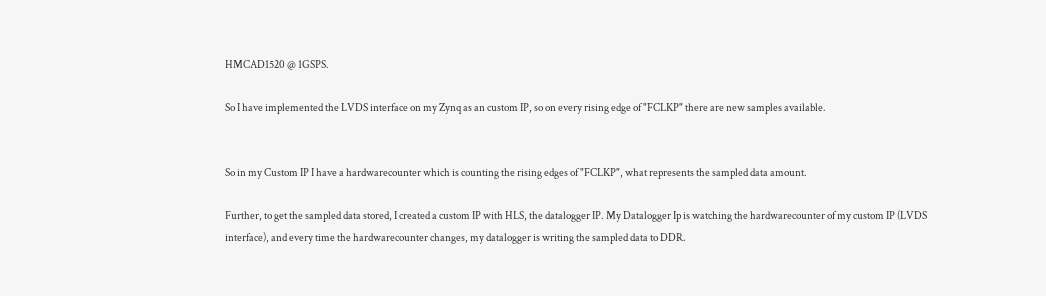HMCAD1520 @ 1GSPS.

So I have implemented the LVDS interface on my Zynq as an custom IP, so on every rising edge of "FCLKP" there are new samples available.


So in my Custom IP I have a hardwarecounter which is counting the rising edges of "FCLKP", what represents the sampled data amount.

Further, to get the sampled data stored, I created a custom IP with HLS, the datalogger IP. My Datalogger Ip is watching the hardwarecounter of my custom IP (LVDS interface), and every time the hardwarecounter changes, my datalogger is writing the sampled data to DDR.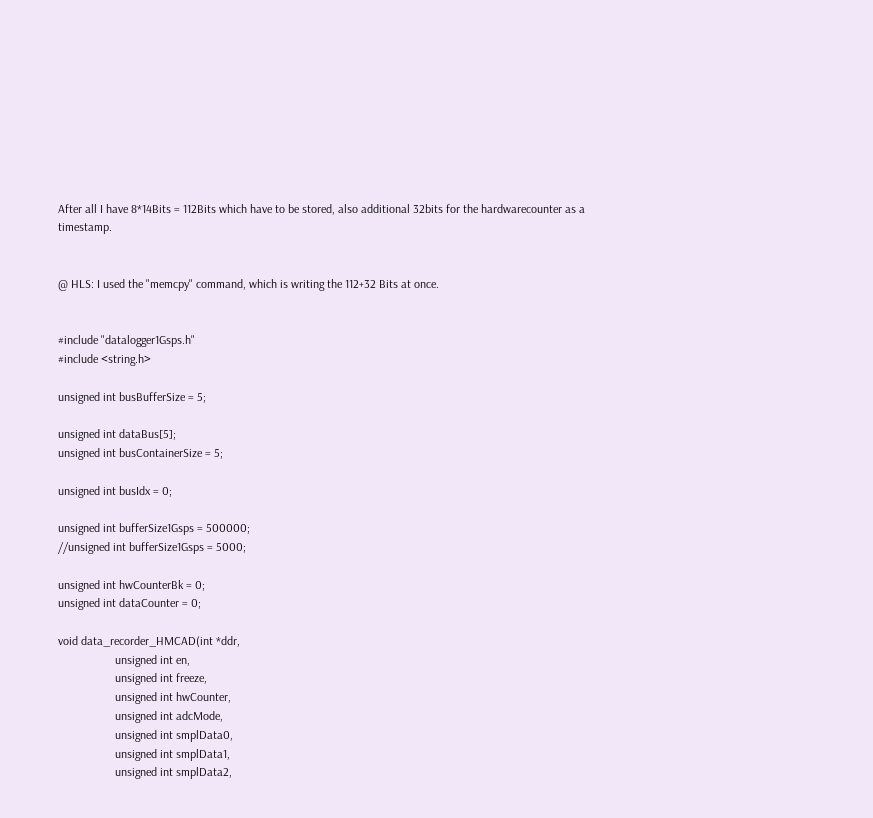After all I have 8*14Bits = 112Bits which have to be stored, also additional 32bits for the hardwarecounter as a timestamp.


@ HLS: I used the "memcpy" command, which is writing the 112+32 Bits at once.


#include "datalogger1Gsps.h"
#include <string.h>

unsigned int busBufferSize = 5;

unsigned int dataBus[5];
unsigned int busContainerSize = 5;

unsigned int busIdx = 0;

unsigned int bufferSize1Gsps = 500000;
//unsigned int bufferSize1Gsps = 5000;

unsigned int hwCounterBk = 0;
unsigned int dataCounter = 0;

void data_recorder_HMCAD(int *ddr,
                   unsigned int en,
                   unsigned int freeze,
                   unsigned int hwCounter,
                   unsigned int adcMode,
                   unsigned int smplData0,
                   unsigned int smplData1,
                   unsigned int smplData2,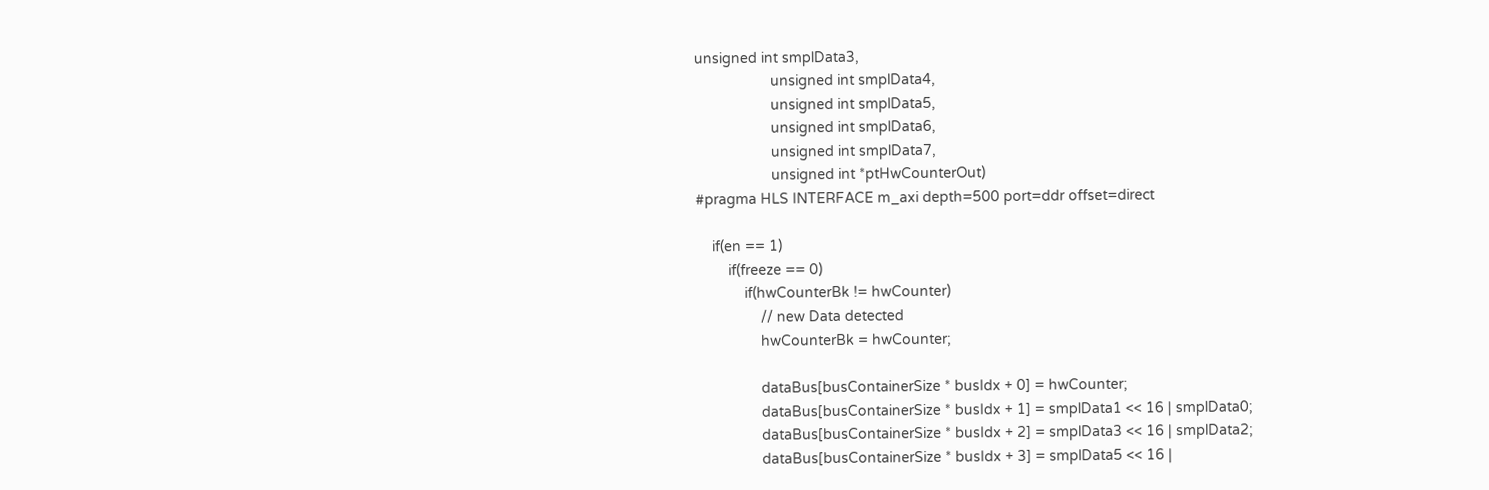unsigned int smplData3,
                   unsigned int smplData4,
                   unsigned int smplData5,
                   unsigned int smplData6,
                   unsigned int smplData7,
                   unsigned int *ptHwCounterOut)
#pragma HLS INTERFACE m_axi depth=500 port=ddr offset=direct

    if(en == 1)
        if(freeze == 0)
            if(hwCounterBk != hwCounter)
                // new Data detected
                hwCounterBk = hwCounter;

                dataBus[busContainerSize * busIdx + 0] = hwCounter;
                dataBus[busContainerSize * busIdx + 1] = smplData1 << 16 | smplData0;
                dataBus[busContainerSize * busIdx + 2] = smplData3 << 16 | smplData2;
                dataBus[busContainerSize * busIdx + 3] = smplData5 << 16 |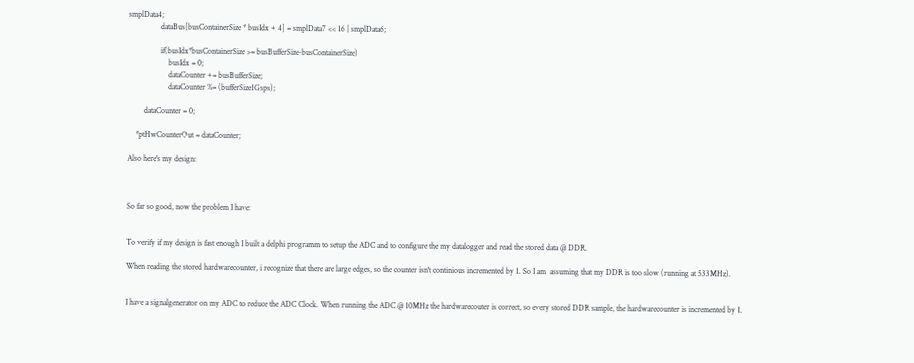smplData4;
                dataBus[busContainerSize * busIdx + 4] = smplData7 << 16 | smplData6;

                if(busIdx*busContainerSize >= busBufferSize-busContainerSize)
                    busIdx = 0;
                    dataCounter += busBufferSize;
                    dataCounter %= (bufferSize1Gsps);

        dataCounter = 0;

    *ptHwCounterOut = dataCounter;

Also here's my design:



So far so good, now the problem I have:


To verify if my design is fast enough I built a delphi programm to setup the ADC and to configure the my datalogger and read the stored data @ DDR.

When reading the stored hardwarecounter, i recognize that there are large edges, so the counter isn't continious incremented by 1. So I am  assuming that my DDR is too slow (running at 533MHz).


I have a signalgenerator on my ADC to reduce the ADC Clock. When running the ADC @ 10MHz the hardwarecouter is correct, so every stored DDR sample, the hardwarecounter is incremented by 1.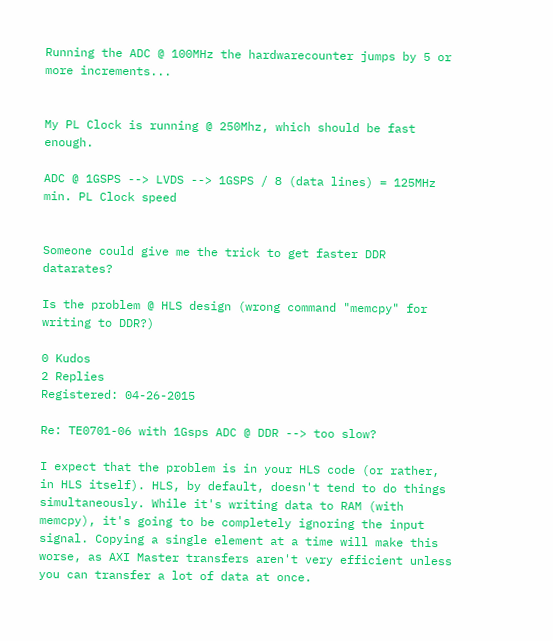Running the ADC @ 100MHz the hardwarecounter jumps by 5 or more increments...


My PL Clock is running @ 250Mhz, which should be fast enough.

ADC @ 1GSPS --> LVDS --> 1GSPS / 8 (data lines) = 125MHz min. PL Clock speed


Someone could give me the trick to get faster DDR datarates?

Is the problem @ HLS design (wrong command "memcpy" for writing to DDR?)

0 Kudos
2 Replies
Registered: 04-26-2015

Re: TE0701-06 with 1Gsps ADC @ DDR --> too slow?

I expect that the problem is in your HLS code (or rather, in HLS itself). HLS, by default, doesn't tend to do things simultaneously. While it's writing data to RAM (with memcpy), it's going to be completely ignoring the input signal. Copying a single element at a time will make this worse, as AXI Master transfers aren't very efficient unless you can transfer a lot of data at once.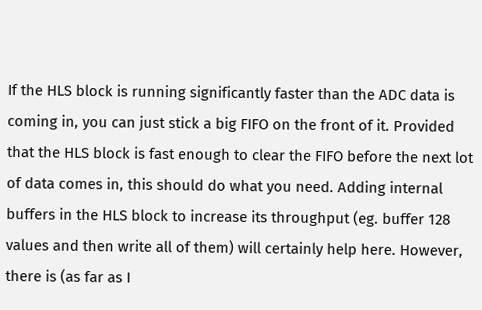If the HLS block is running significantly faster than the ADC data is coming in, you can just stick a big FIFO on the front of it. Provided that the HLS block is fast enough to clear the FIFO before the next lot of data comes in, this should do what you need. Adding internal buffers in the HLS block to increase its throughput (eg. buffer 128 values and then write all of them) will certainly help here. However, there is (as far as I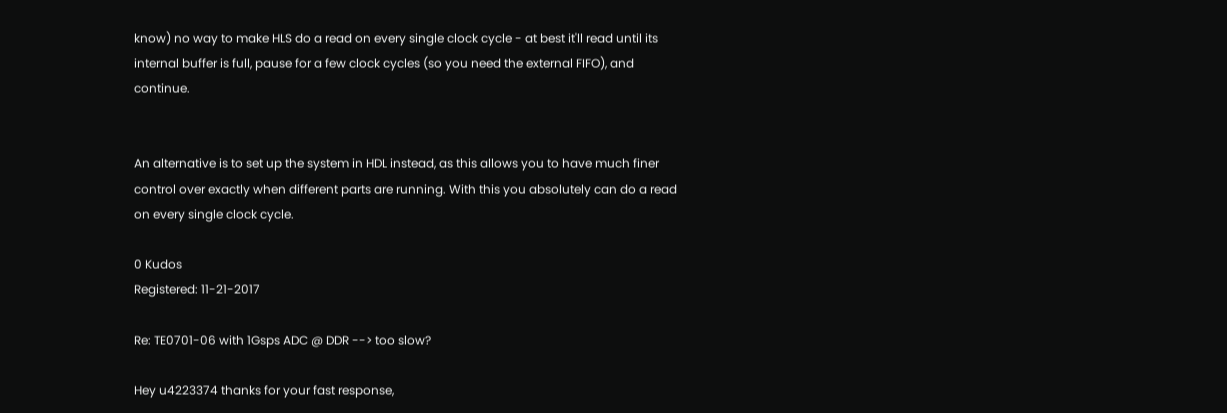know) no way to make HLS do a read on every single clock cycle - at best it'll read until its internal buffer is full, pause for a few clock cycles (so you need the external FIFO), and continue.


An alternative is to set up the system in HDL instead, as this allows you to have much finer control over exactly when different parts are running. With this you absolutely can do a read on every single clock cycle.

0 Kudos
Registered: 11-21-2017

Re: TE0701-06 with 1Gsps ADC @ DDR --> too slow?

Hey u4223374 thanks for your fast response,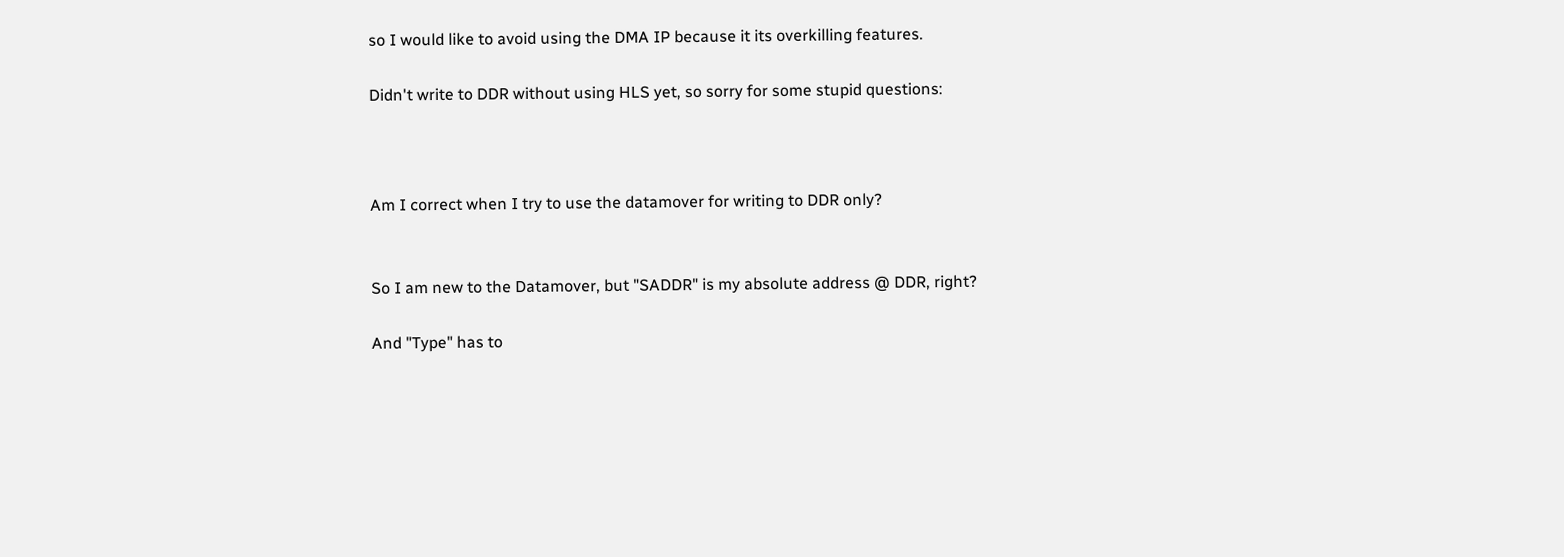so I would like to avoid using the DMA IP because it its overkilling features.

Didn't write to DDR without using HLS yet, so sorry for some stupid questions:



Am I correct when I try to use the datamover for writing to DDR only?


So I am new to the Datamover, but "SADDR" is my absolute address @ DDR, right?

And "Type" has to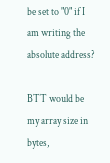be set to "0" if I am writing the absolute address?

BTT would be my array size in bytes,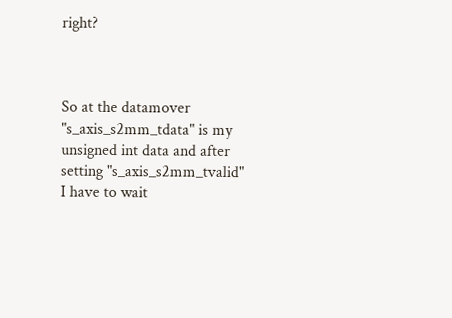right?



So at the datamover "s_axis_s2mm_tdata" is my unsigned int data and after setting "s_axis_s2mm_tvalid" I have to wait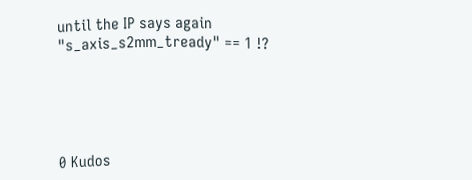until the IP says again "s_axis_s2mm_tready" == 1 !?





0 Kudos